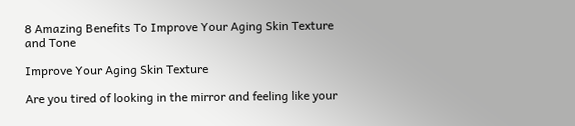8 Amazing Benefits To Improve Your Aging Skin Texture and Tone

Improve Your Aging Skin Texture

Are you tired of looking in the mirror and feeling like your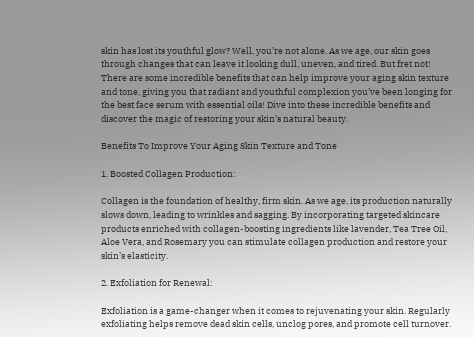skin has lost its youthful glow? Well, you’re not alone. As we age, our skin goes through changes that can leave it looking dull, uneven, and tired. But fret not! There are some incredible benefits that can help improve your aging skin texture and tone, giving you that radiant and youthful complexion you’ve been longing for the best face serum with essential oils! Dive into these incredible benefits and discover the magic of restoring your skin’s natural beauty.

Benefits To Improve Your Aging Skin Texture and Tone

1. Boosted Collagen Production:

Collagen is the foundation of healthy, firm skin. As we age, its production naturally slows down, leading to wrinkles and sagging. By incorporating targeted skincare products enriched with collagen-boosting ingredients like lavender, Tea Tree Oil, Aloe Vera, and Rosemary you can stimulate collagen production and restore your skin’s elasticity.

2. Exfoliation for Renewal:

Exfoliation is a game-changer when it comes to rejuvenating your skin. Regularly exfoliating helps remove dead skin cells, unclog pores, and promote cell turnover.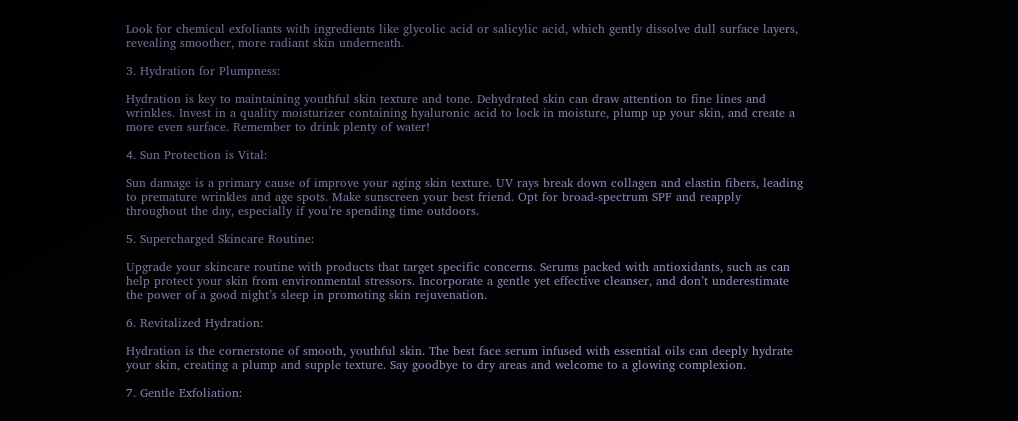Look for chemical exfoliants with ingredients like glycolic acid or salicylic acid, which gently dissolve dull surface layers, revealing smoother, more radiant skin underneath.

3. Hydration for Plumpness:

Hydration is key to maintaining youthful skin texture and tone. Dehydrated skin can draw attention to fine lines and wrinkles. Invest in a quality moisturizer containing hyaluronic acid to lock in moisture, plump up your skin, and create a more even surface. Remember to drink plenty of water!

4. Sun Protection is Vital:

Sun damage is a primary cause of improve your aging skin texture. UV rays break down collagen and elastin fibers, leading to premature wrinkles and age spots. Make sunscreen your best friend. Opt for broad-spectrum SPF and reapply throughout the day, especially if you’re spending time outdoors.

5. Supercharged Skincare Routine:

Upgrade your skincare routine with products that target specific concerns. Serums packed with antioxidants, such as can help protect your skin from environmental stressors. Incorporate a gentle yet effective cleanser, and don’t underestimate the power of a good night’s sleep in promoting skin rejuvenation.

6. Revitalized Hydration:

Hydration is the cornerstone of smooth, youthful skin. The best face serum infused with essential oils can deeply hydrate your skin, creating a plump and supple texture. Say goodbye to dry areas and welcome to a glowing complexion.

7. Gentle Exfoliation: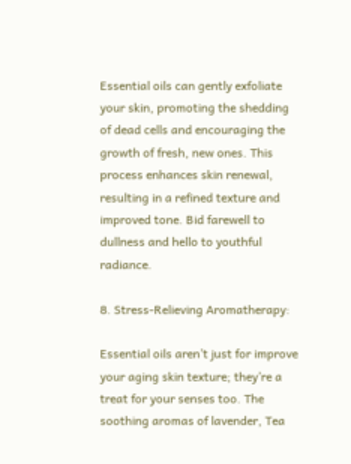Essential oils can gently exfoliate your skin, promoting the shedding of dead cells and encouraging the growth of fresh, new ones. This process enhances skin renewal, resulting in a refined texture and improved tone. Bid farewell to dullness and hello to youthful radiance.

8. Stress-Relieving Aromatherapy:

Essential oils aren’t just for improve your aging skin texture; they’re a treat for your senses too. The soothing aromas of lavender, Tea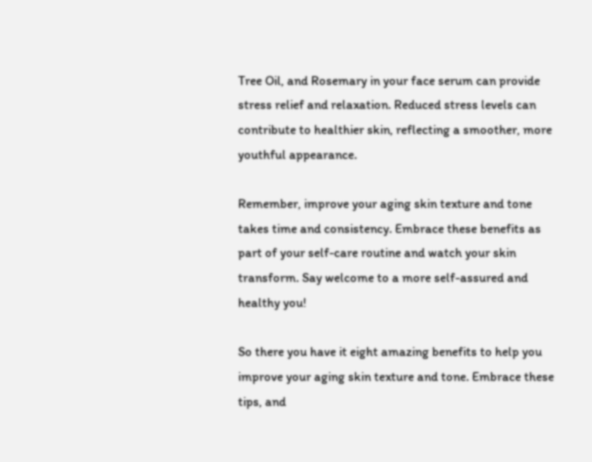Tree Oil, and Rosemary in your face serum can provide stress relief and relaxation. Reduced stress levels can contribute to healthier skin, reflecting a smoother, more youthful appearance.

Remember, improve your aging skin texture and tone takes time and consistency. Embrace these benefits as part of your self-care routine and watch your skin transform. Say welcome to a more self-assured and healthy you!

So there you have it eight amazing benefits to help you improve your aging skin texture and tone. Embrace these tips, and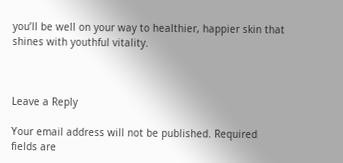you’ll be well on your way to healthier, happier skin that shines with youthful vitality.



Leave a Reply

Your email address will not be published. Required fields are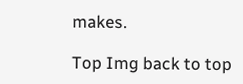makes.

Top Img back to top